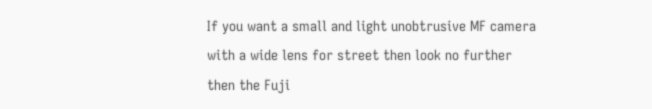If you want a small and light unobtrusive MF camera with a wide lens for street then look no further then the Fuji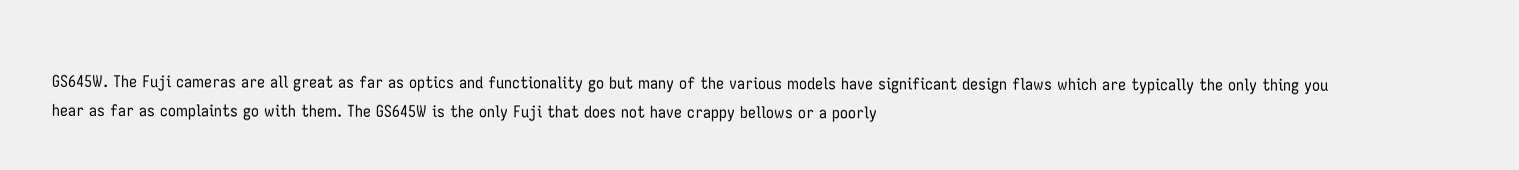GS645W. The Fuji cameras are all great as far as optics and functionality go but many of the various models have significant design flaws which are typically the only thing you hear as far as complaints go with them. The GS645W is the only Fuji that does not have crappy bellows or a poorly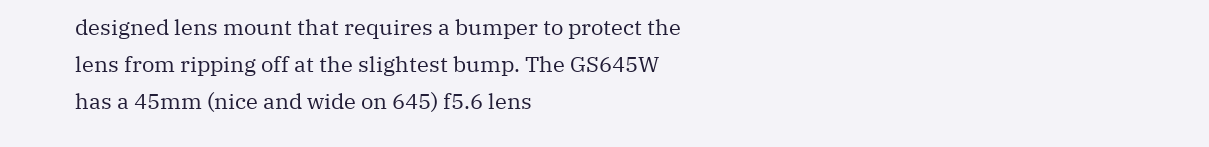designed lens mount that requires a bumper to protect the lens from ripping off at the slightest bump. The GS645W has a 45mm (nice and wide on 645) f5.6 lens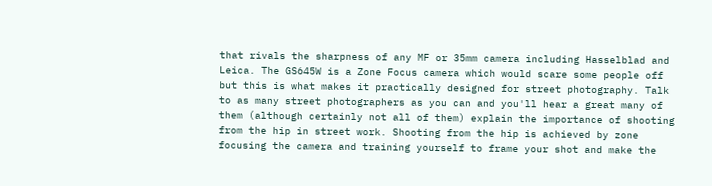that rivals the sharpness of any MF or 35mm camera including Hasselblad and Leica. The GS645W is a Zone Focus camera which would scare some people off but this is what makes it practically designed for street photography. Talk to as many street photographers as you can and you'll hear a great many of them (although certainly not all of them) explain the importance of shooting from the hip in street work. Shooting from the hip is achieved by zone focusing the camera and training yourself to frame your shot and make the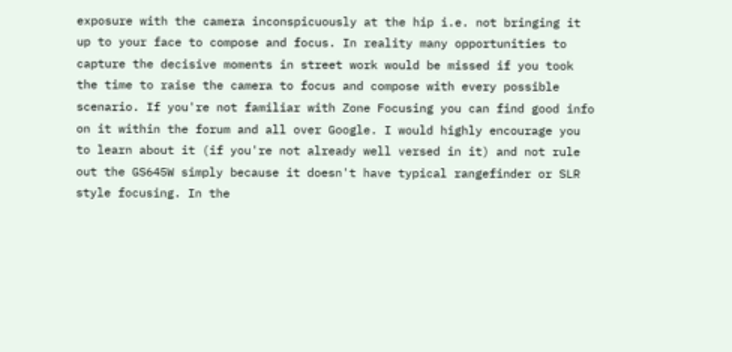exposure with the camera inconspicuously at the hip i.e. not bringing it up to your face to compose and focus. In reality many opportunities to capture the decisive moments in street work would be missed if you took the time to raise the camera to focus and compose with every possible scenario. If you're not familiar with Zone Focusing you can find good info on it within the forum and all over Google. I would highly encourage you to learn about it (if you're not already well versed in it) and not rule out the GS645W simply because it doesn't have typical rangefinder or SLR style focusing. In the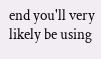end you'll very likely be using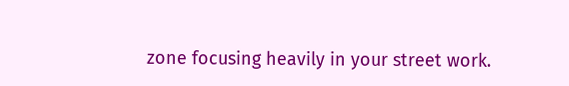zone focusing heavily in your street work.